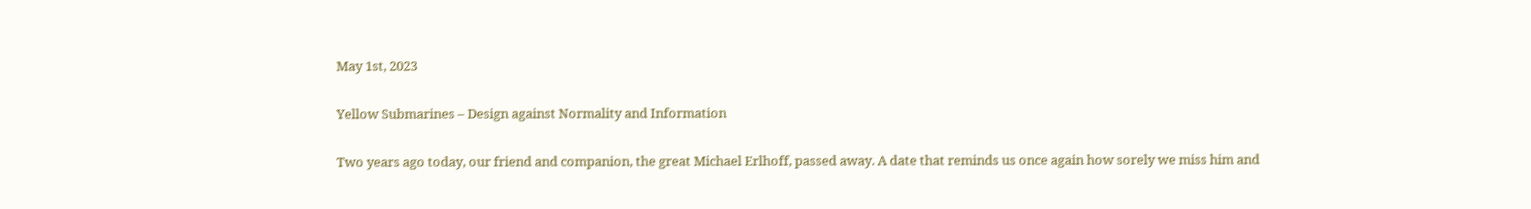May 1st, 2023

Yellow Submarines – Design against Normality and Information

Two years ago today, our friend and companion, the great Michael Erlhoff, passed away. A date that reminds us once again how sorely we miss him and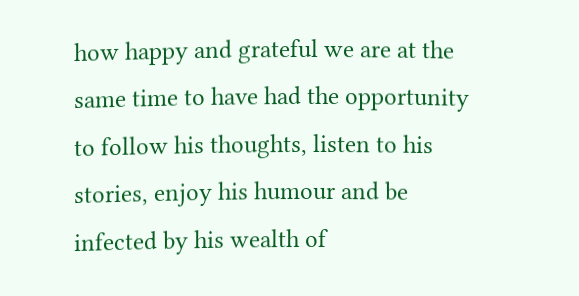how happy and grateful we are at the same time to have had the opportunity to follow his thoughts, listen to his stories, enjoy his humour and be infected by his wealth of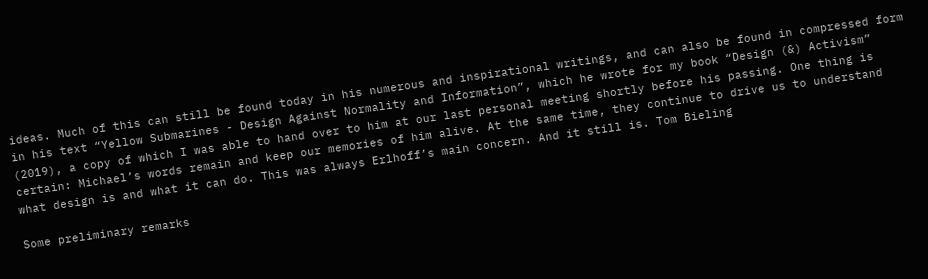ideas. Much of this can still be found today in his numerous and inspirational writings, and can also be found in compressed form in his text “Yellow Submarines - Design Against Normality and Information”, which he wrote for my book “Design (&) Activism” (2019), a copy of which I was able to hand over to him at our last personal meeting shortly before his passing. One thing is certain: Michael’s words remain and keep our memories of him alive. At the same time, they continue to drive us to understand what design is and what it can do. This was always Erlhoff’s main concern. And it still is. Tom Bieling

Some preliminary remarks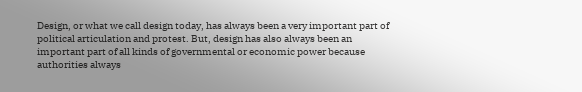Design, or what we call design today, has always been a very important part of political articulation and protest. But, design has also always been an important part of all kinds of governmental or economic power because authorities always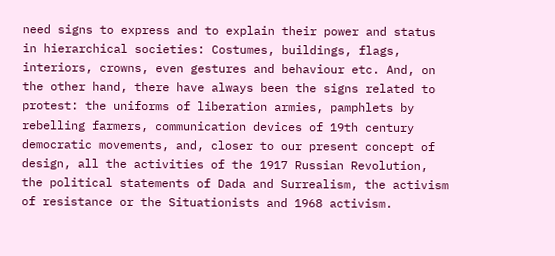need signs to express and to explain their power and status in hierarchical societies: Costumes, buildings, flags, interiors, crowns, even gestures and behaviour etc. And, on the other hand, there have always been the signs related to protest: the uniforms of liberation armies, pamphlets by rebelling farmers, communication devices of 19th century democratic movements, and, closer to our present concept of design, all the activities of the 1917 Russian Revolution, the political statements of Dada and Surrealism, the activism of resistance or the Situationists and 1968 activism.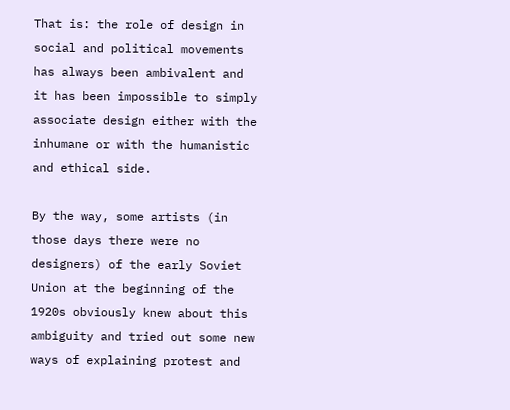That is: the role of design in social and political movements has always been ambivalent and it has been impossible to simply associate design either with the inhumane or with the humanistic and ethical side.

By the way, some artists (in those days there were no designers) of the early Soviet Union at the beginning of the 1920s obviously knew about this ambiguity and tried out some new ways of explaining protest and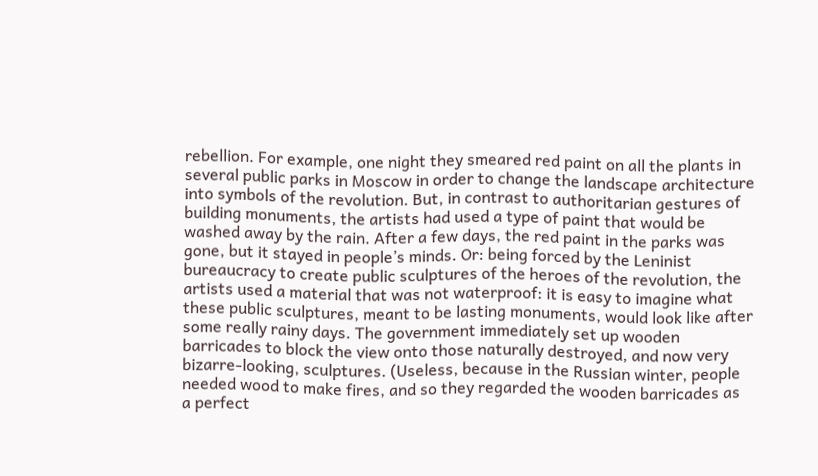rebellion. For example, one night they smeared red paint on all the plants in several public parks in Moscow in order to change the landscape architecture into symbols of the revolution. But, in contrast to authoritarian gestures of building monuments, the artists had used a type of paint that would be washed away by the rain. After a few days, the red paint in the parks was gone, but it stayed in people’s minds. Or: being forced by the Leninist bureaucracy to create public sculptures of the heroes of the revolution, the artists used a material that was not waterproof: it is easy to imagine what these public sculptures, meant to be lasting monuments, would look like after some really rainy days. The government immediately set up wooden barricades to block the view onto those naturally destroyed, and now very bizarre-looking, sculptures. (Useless, because in the Russian winter, people needed wood to make fires, and so they regarded the wooden barricades as a perfect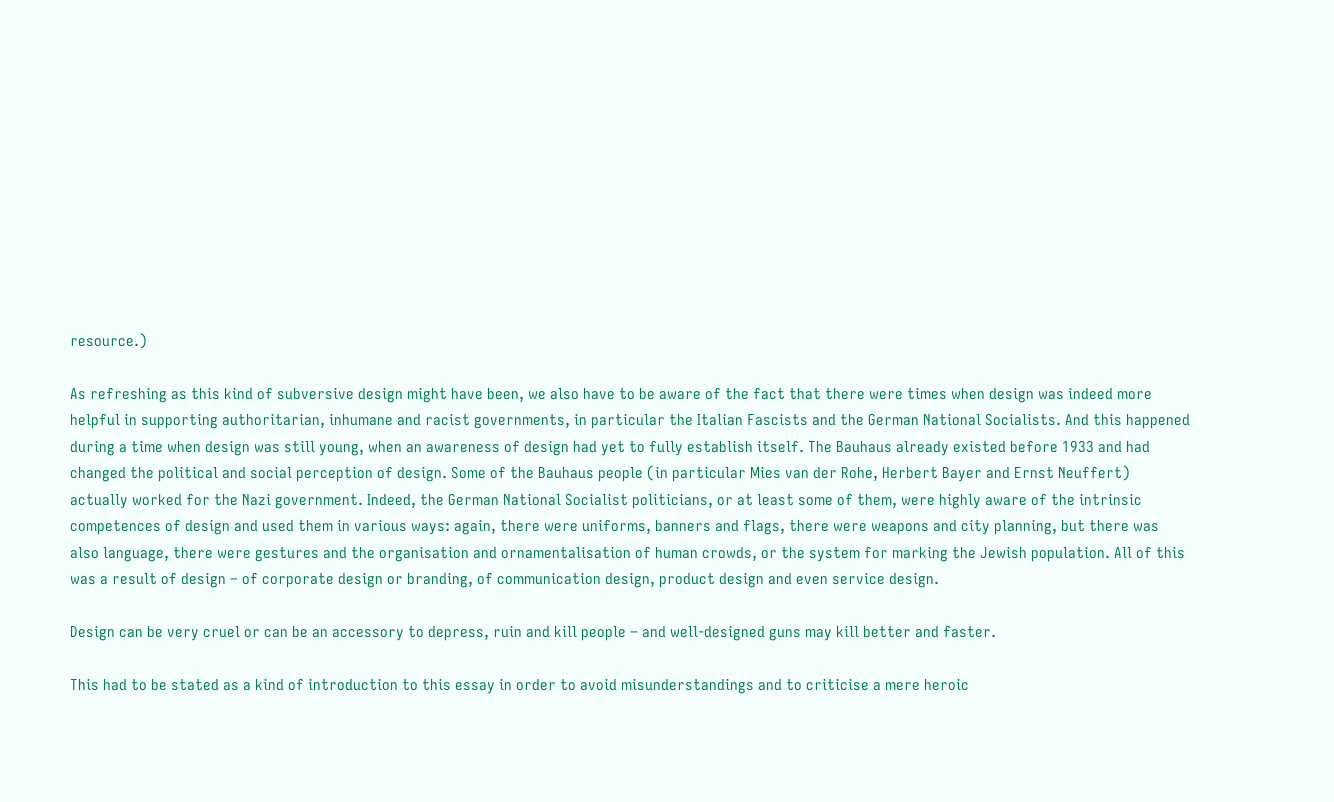resource.)

As refreshing as this kind of subversive design might have been, we also have to be aware of the fact that there were times when design was indeed more helpful in supporting authoritarian, inhumane and racist governments, in particular the Italian Fascists and the German National Socialists. And this happened during a time when design was still young, when an awareness of design had yet to fully establish itself. The Bauhaus already existed before 1933 and had changed the political and social perception of design. Some of the Bauhaus people (in particular Mies van der Rohe, Herbert Bayer and Ernst Neuffert) actually worked for the Nazi government. Indeed, the German National Socialist politicians, or at least some of them, were highly aware of the intrinsic competences of design and used them in various ways: again, there were uniforms, banners and flags, there were weapons and city planning, but there was also language, there were gestures and the organisation and ornamentalisation of human crowds, or the system for marking the Jewish population. All of this was a result of design – of corporate design or branding, of communication design, product design and even service design.

Design can be very cruel or can be an accessory to depress, ruin and kill people – and well-designed guns may kill better and faster.

This had to be stated as a kind of introduction to this essay in order to avoid misunderstandings and to criticise a mere heroic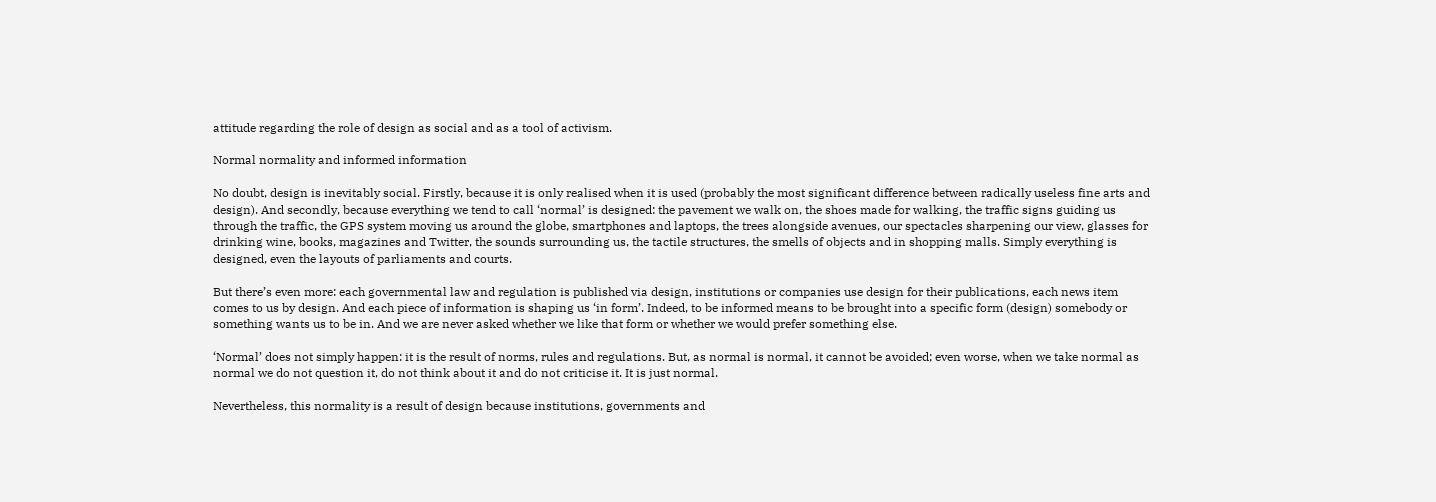attitude regarding the role of design as social and as a tool of activism.

Normal normality and informed information

No doubt, design is inevitably social. Firstly, because it is only realised when it is used (probably the most significant difference between radically useless fine arts and design). And secondly, because everything we tend to call ‘normal’ is designed: the pavement we walk on, the shoes made for walking, the traffic signs guiding us through the traffic, the GPS system moving us around the globe, smartphones and laptops, the trees alongside avenues, our spectacles sharpening our view, glasses for drinking wine, books, magazines and Twitter, the sounds surrounding us, the tactile structures, the smells of objects and in shopping malls. Simply everything is designed, even the layouts of parliaments and courts.

But there’s even more: each governmental law and regulation is published via design, institutions or companies use design for their publications, each news item comes to us by design. And each piece of information is shaping us ‘in form’. Indeed, to be informed means to be brought into a specific form (design) somebody or something wants us to be in. And we are never asked whether we like that form or whether we would prefer something else.

‘Normal’ does not simply happen: it is the result of norms, rules and regulations. But, as normal is normal, it cannot be avoided; even worse, when we take normal as normal we do not question it, do not think about it and do not criticise it. It is just normal.

Nevertheless, this normality is a result of design because institutions, governments and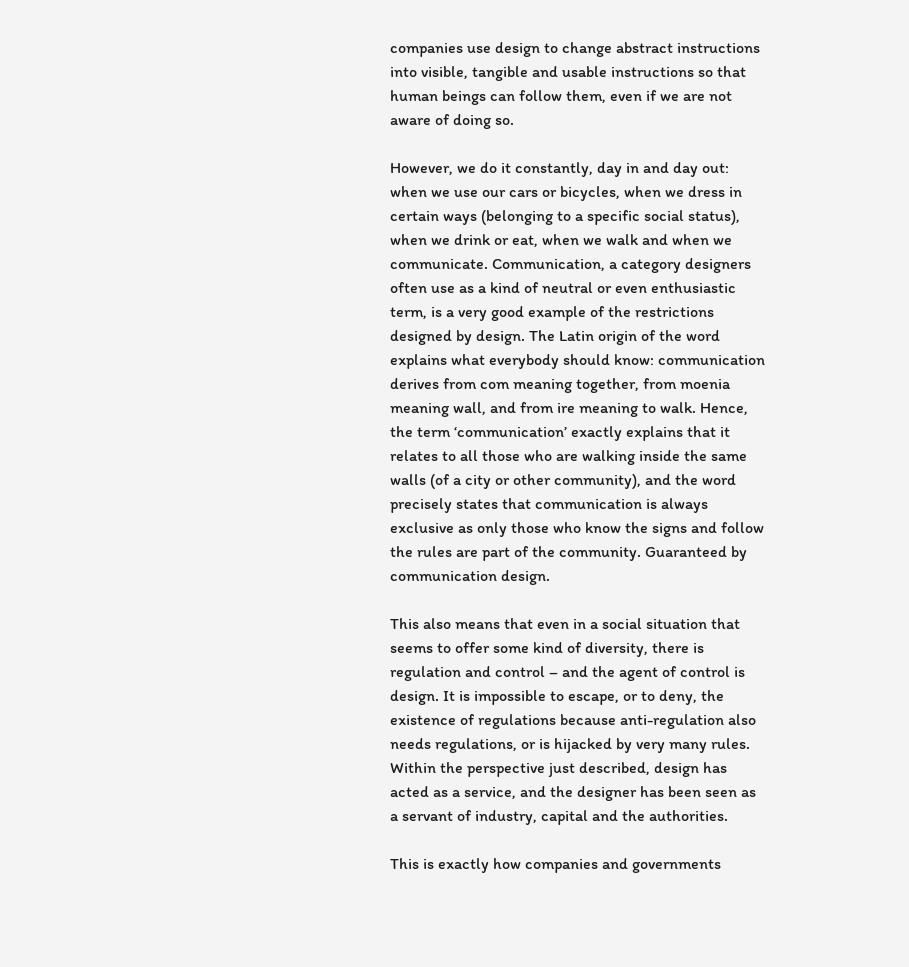companies use design to change abstract instructions into visible, tangible and usable instructions so that human beings can follow them, even if we are not aware of doing so.

However, we do it constantly, day in and day out: when we use our cars or bicycles, when we dress in certain ways (belonging to a specific social status), when we drink or eat, when we walk and when we communicate. Communication, a category designers often use as a kind of neutral or even enthusiastic term, is a very good example of the restrictions designed by design. The Latin origin of the word explains what everybody should know: communication derives from com meaning together, from moenia meaning wall, and from ire meaning to walk. Hence, the term ‘communication’ exactly explains that it relates to all those who are walking inside the same walls (of a city or other community), and the word precisely states that communication is always exclusive as only those who know the signs and follow the rules are part of the community. Guaranteed by communication design.

This also means that even in a social situation that seems to offer some kind of diversity, there is regulation and control – and the agent of control is design. It is impossible to escape, or to deny, the existence of regulations because anti-regulation also needs regulations, or is hijacked by very many rules. Within the perspective just described, design has acted as a service, and the designer has been seen as a servant of industry, capital and the authorities.

This is exactly how companies and governments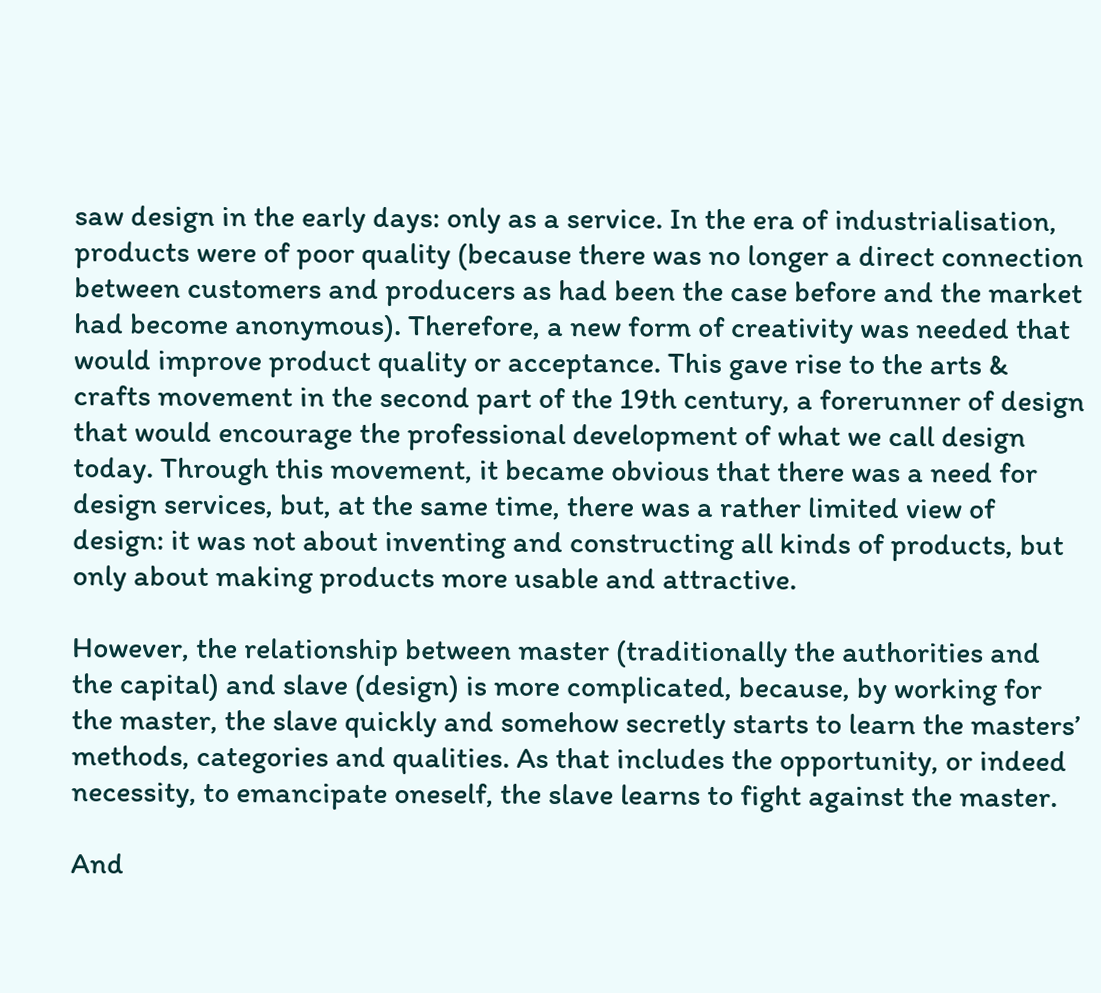saw design in the early days: only as a service. In the era of industrialisation, products were of poor quality (because there was no longer a direct connection between customers and producers as had been the case before and the market had become anonymous). Therefore, a new form of creativity was needed that would improve product quality or acceptance. This gave rise to the arts & crafts movement in the second part of the 19th century, a forerunner of design that would encourage the professional development of what we call design today. Through this movement, it became obvious that there was a need for design services, but, at the same time, there was a rather limited view of design: it was not about inventing and constructing all kinds of products, but only about making products more usable and attractive.

However, the relationship between master (traditionally the authorities and the capital) and slave (design) is more complicated, because, by working for the master, the slave quickly and somehow secretly starts to learn the masters’ methods, categories and qualities. As that includes the opportunity, or indeed necessity, to emancipate oneself, the slave learns to fight against the master.

And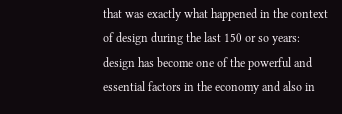that was exactly what happened in the context of design during the last 150 or so years: design has become one of the powerful and essential factors in the economy and also in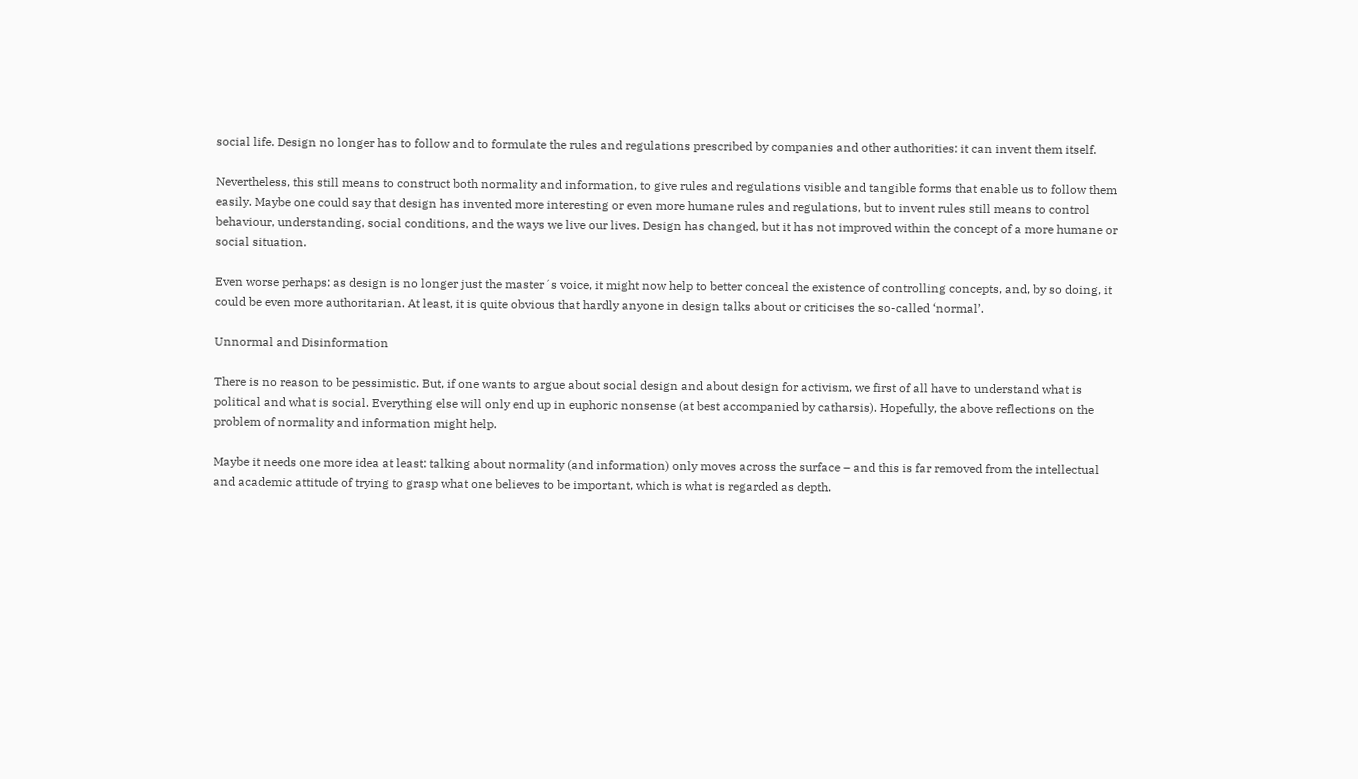social life. Design no longer has to follow and to formulate the rules and regulations prescribed by companies and other authorities: it can invent them itself.

Nevertheless, this still means to construct both normality and information, to give rules and regulations visible and tangible forms that enable us to follow them easily. Maybe one could say that design has invented more interesting or even more humane rules and regulations, but to invent rules still means to control behaviour, understanding, social conditions, and the ways we live our lives. Design has changed, but it has not improved within the concept of a more humane or social situation.

Even worse perhaps: as design is no longer just the master´s voice, it might now help to better conceal the existence of controlling concepts, and, by so doing, it could be even more authoritarian. At least, it is quite obvious that hardly anyone in design talks about or criticises the so-called ‘normal’.

Unnormal and Disinformation

There is no reason to be pessimistic. But, if one wants to argue about social design and about design for activism, we first of all have to understand what is political and what is social. Everything else will only end up in euphoric nonsense (at best accompanied by catharsis). Hopefully, the above reflections on the problem of normality and information might help.

Maybe it needs one more idea at least: talking about normality (and information) only moves across the surface – and this is far removed from the intellectual and academic attitude of trying to grasp what one believes to be important, which is what is regarded as depth.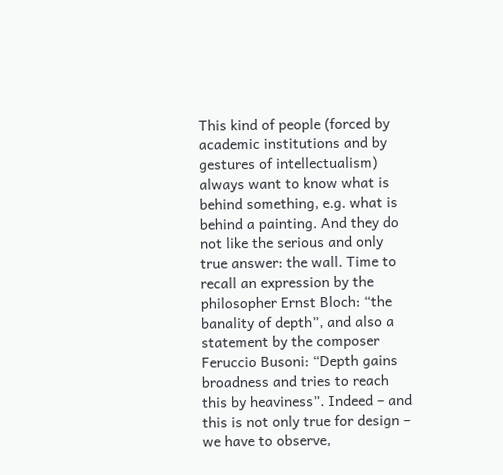This kind of people (forced by academic institutions and by gestures of intellectualism) always want to know what is behind something, e.g. what is behind a painting. And they do not like the serious and only true answer: the wall. Time to recall an expression by the philosopher Ernst Bloch: “the banality of depth”, and also a statement by the composer Feruccio Busoni: “Depth gains broadness and tries to reach this by heaviness”. Indeed – and this is not only true for design – we have to observe,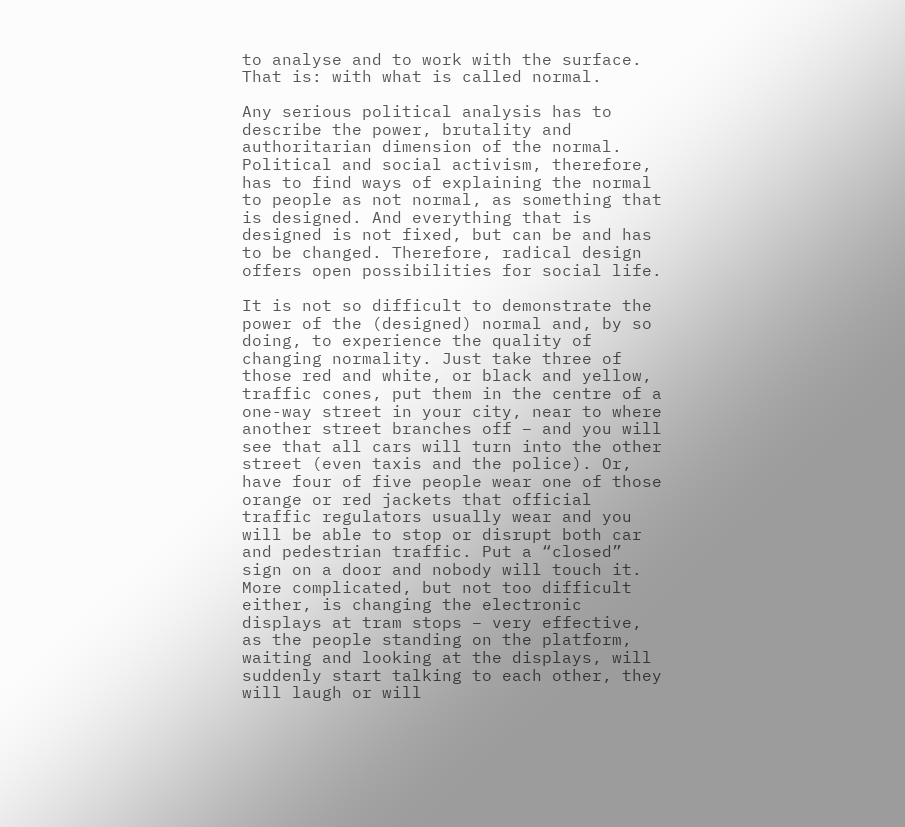to analyse and to work with the surface. That is: with what is called normal.

Any serious political analysis has to describe the power, brutality and authoritarian dimension of the normal. Political and social activism, therefore, has to find ways of explaining the normal to people as not normal, as something that is designed. And everything that is designed is not fixed, but can be and has to be changed. Therefore, radical design offers open possibilities for social life.

It is not so difficult to demonstrate the power of the (designed) normal and, by so doing, to experience the quality of changing normality. Just take three of those red and white, or black and yellow, traffic cones, put them in the centre of a one-way street in your city, near to where another street branches off – and you will see that all cars will turn into the other street (even taxis and the police). Or, have four of five people wear one of those orange or red jackets that official traffic regulators usually wear and you will be able to stop or disrupt both car and pedestrian traffic. Put a “closed” sign on a door and nobody will touch it. More complicated, but not too difficult either, is changing the electronic displays at tram stops – very effective, as the people standing on the platform, waiting and looking at the displays, will suddenly start talking to each other, they will laugh or will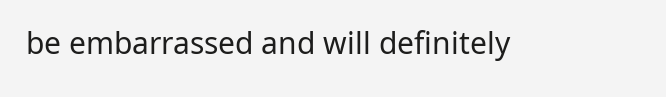be embarrassed and will definitely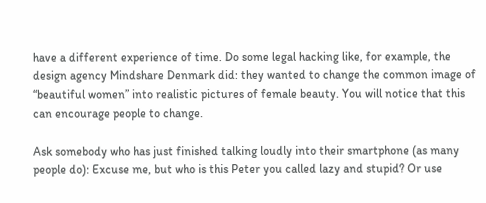have a different experience of time. Do some legal hacking like, for example, the design agency Mindshare Denmark did: they wanted to change the common image of “beautiful women” into realistic pictures of female beauty. You will notice that this can encourage people to change.

Ask somebody who has just finished talking loudly into their smartphone (as many people do): Excuse me, but who is this Peter you called lazy and stupid? Or use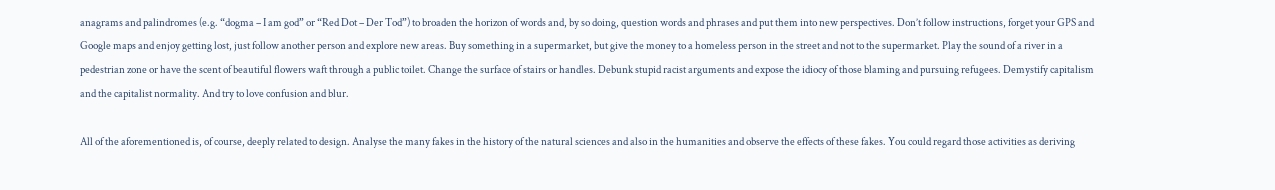anagrams and palindromes (e.g. “dogma – I am god” or “Red Dot – Der Tod”) to broaden the horizon of words and, by so doing, question words and phrases and put them into new perspectives. Don’t follow instructions, forget your GPS and Google maps and enjoy getting lost, just follow another person and explore new areas. Buy something in a supermarket, but give the money to a homeless person in the street and not to the supermarket. Play the sound of a river in a pedestrian zone or have the scent of beautiful flowers waft through a public toilet. Change the surface of stairs or handles. Debunk stupid racist arguments and expose the idiocy of those blaming and pursuing refugees. Demystify capitalism and the capitalist normality. And try to love confusion and blur.

All of the aforementioned is, of course, deeply related to design. Analyse the many fakes in the history of the natural sciences and also in the humanities and observe the effects of these fakes. You could regard those activities as deriving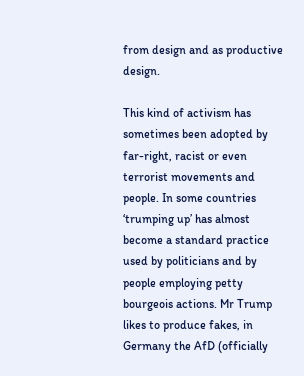from design and as productive design.

This kind of activism has sometimes been adopted by far-right, racist or even terrorist movements and people. In some countries ‘trumping up’ has almost become a standard practice used by politicians and by people employing petty bourgeois actions. Mr Trump likes to produce fakes, in Germany the AfD (officially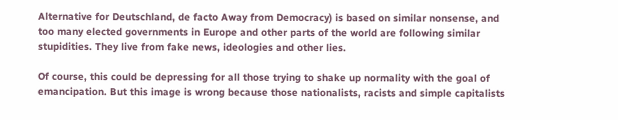Alternative for Deutschland, de facto Away from Democracy) is based on similar nonsense, and too many elected governments in Europe and other parts of the world are following similar stupidities. They live from fake news, ideologies and other lies.

Of course, this could be depressing for all those trying to shake up normality with the goal of emancipation. But this image is wrong because those nationalists, racists and simple capitalists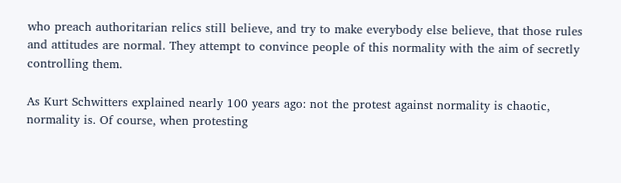who preach authoritarian relics still believe, and try to make everybody else believe, that those rules and attitudes are normal. They attempt to convince people of this normality with the aim of secretly controlling them.

As Kurt Schwitters explained nearly 100 years ago: not the protest against normality is chaotic, normality is. Of course, when protesting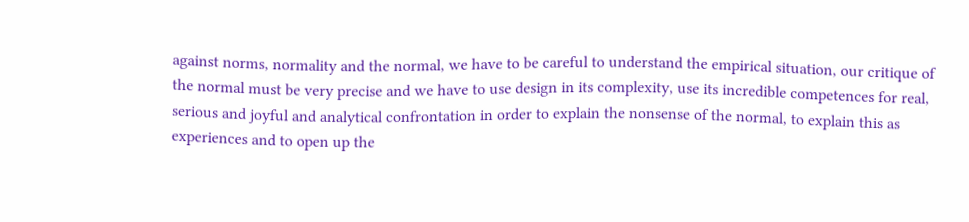against norms, normality and the normal, we have to be careful to understand the empirical situation, our critique of the normal must be very precise and we have to use design in its complexity, use its incredible competences for real, serious and joyful and analytical confrontation in order to explain the nonsense of the normal, to explain this as experiences and to open up the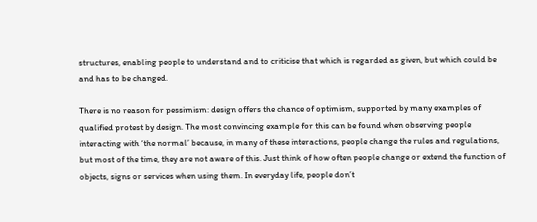structures, enabling people to understand and to criticise that which is regarded as given, but which could be and has to be changed.

There is no reason for pessimism: design offers the chance of optimism, supported by many examples of qualified protest by design. The most convincing example for this can be found when observing people interacting with ‘the normal’ because, in many of these interactions, people change the rules and regulations, but most of the time, they are not aware of this. Just think of how often people change or extend the function of objects, signs or services when using them. In everyday life, people don’t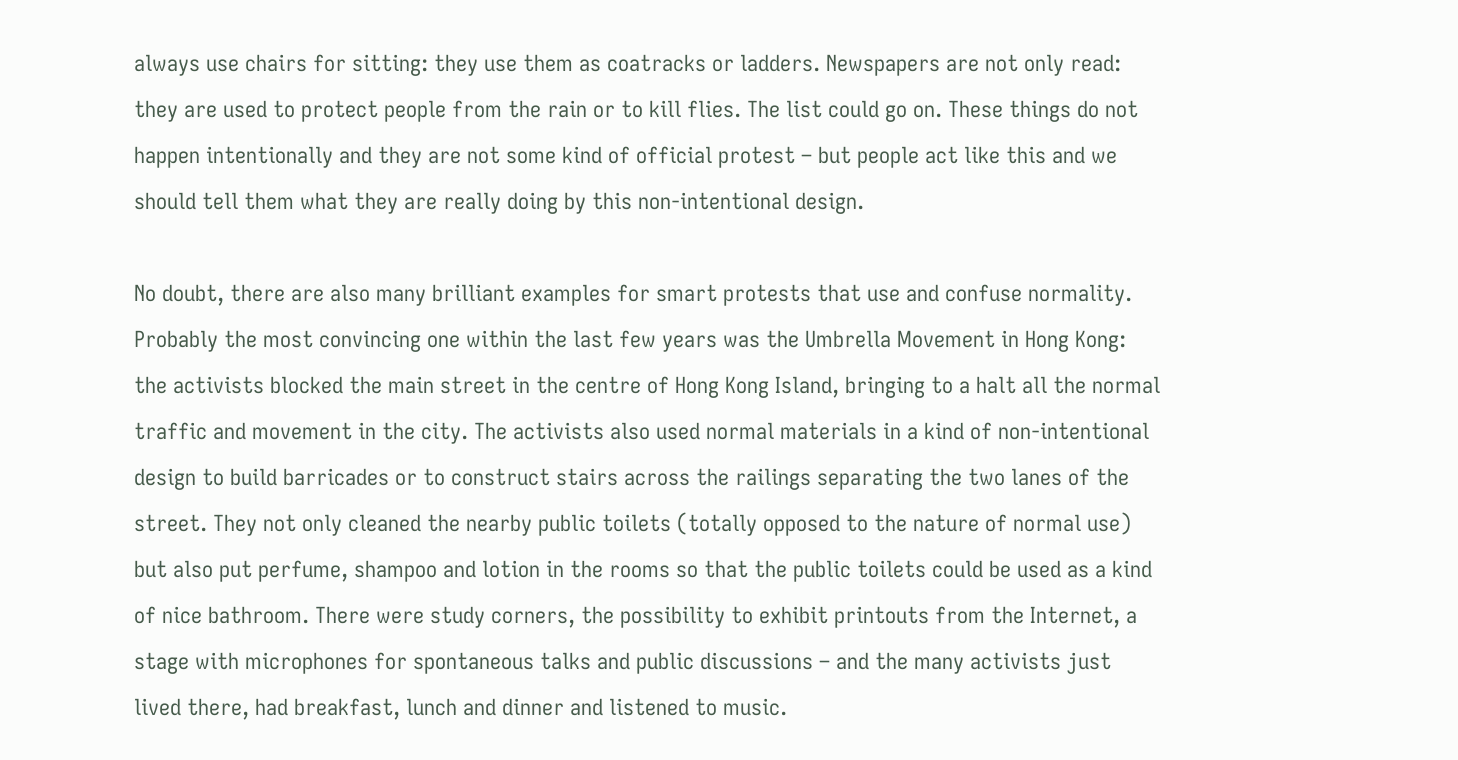always use chairs for sitting: they use them as coatracks or ladders. Newspapers are not only read: they are used to protect people from the rain or to kill flies. The list could go on. These things do not happen intentionally and they are not some kind of official protest – but people act like this and we should tell them what they are really doing by this non-intentional design.

No doubt, there are also many brilliant examples for smart protests that use and confuse normality. Probably the most convincing one within the last few years was the Umbrella Movement in Hong Kong: the activists blocked the main street in the centre of Hong Kong Island, bringing to a halt all the normal traffic and movement in the city. The activists also used normal materials in a kind of non-intentional design to build barricades or to construct stairs across the railings separating the two lanes of the street. They not only cleaned the nearby public toilets (totally opposed to the nature of normal use) but also put perfume, shampoo and lotion in the rooms so that the public toilets could be used as a kind of nice bathroom. There were study corners, the possibility to exhibit printouts from the Internet, a stage with microphones for spontaneous talks and public discussions – and the many activists just lived there, had breakfast, lunch and dinner and listened to music.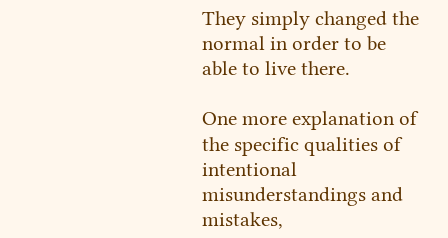They simply changed the normal in order to be able to live there.

One more explanation of the specific qualities of intentional misunderstandings and mistakes,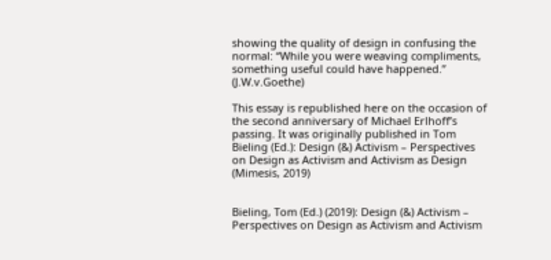showing the quality of design in confusing the normal: “While you were weaving compliments, something useful could have happened.” (J.W.v.Goethe)

This essay is republished here on the occasion of the second anniversary of Michael Erlhoff’s passing. It was originally published in Tom Bieling (Ed.): Design (&) Activism – Perspectives on Design as Activism and Activism as Design (Mimesis, 2019)


Bieling, Tom (Ed.) (2019): Design (&) Activism – Perspectives on Design as Activism and Activism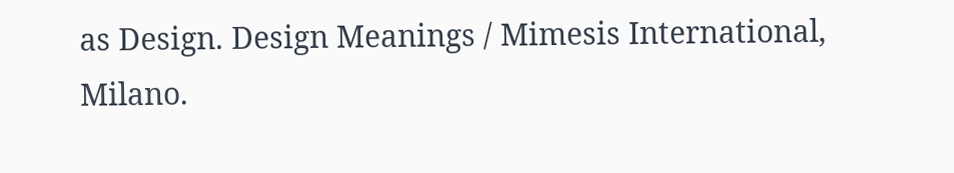as Design. Design Meanings / Mimesis International, Milano.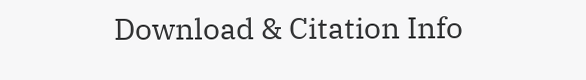Download & Citation Info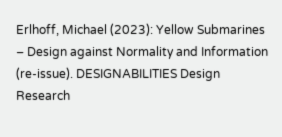Erlhoff, Michael (2023): Yellow Submarines – Design against Normality and Information (re-issue). DESIGNABILITIES Design Research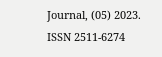Journal, (05) 2023. ISSN 2511-6274